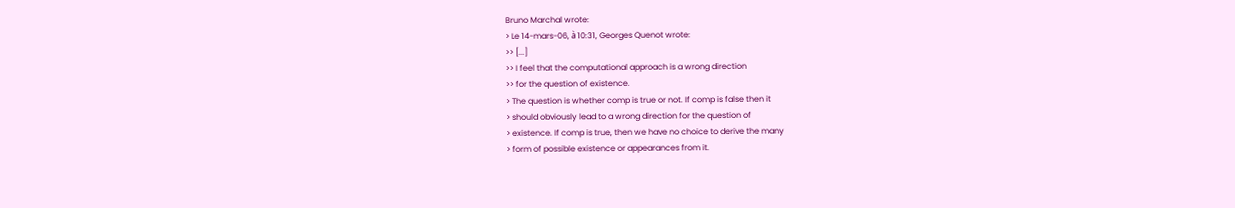Bruno Marchal wrote:
> Le 14-mars-06, à 10:31, Georges Quenot wrote:
>> [...]
>> I feel that the computational approach is a wrong direction
>> for the question of existence.
> The question is whether comp is true or not. If comp is false then it
> should obviously lead to a wrong direction for the question of
> existence. If comp is true, then we have no choice to derive the many
> form of possible existence or appearances from it.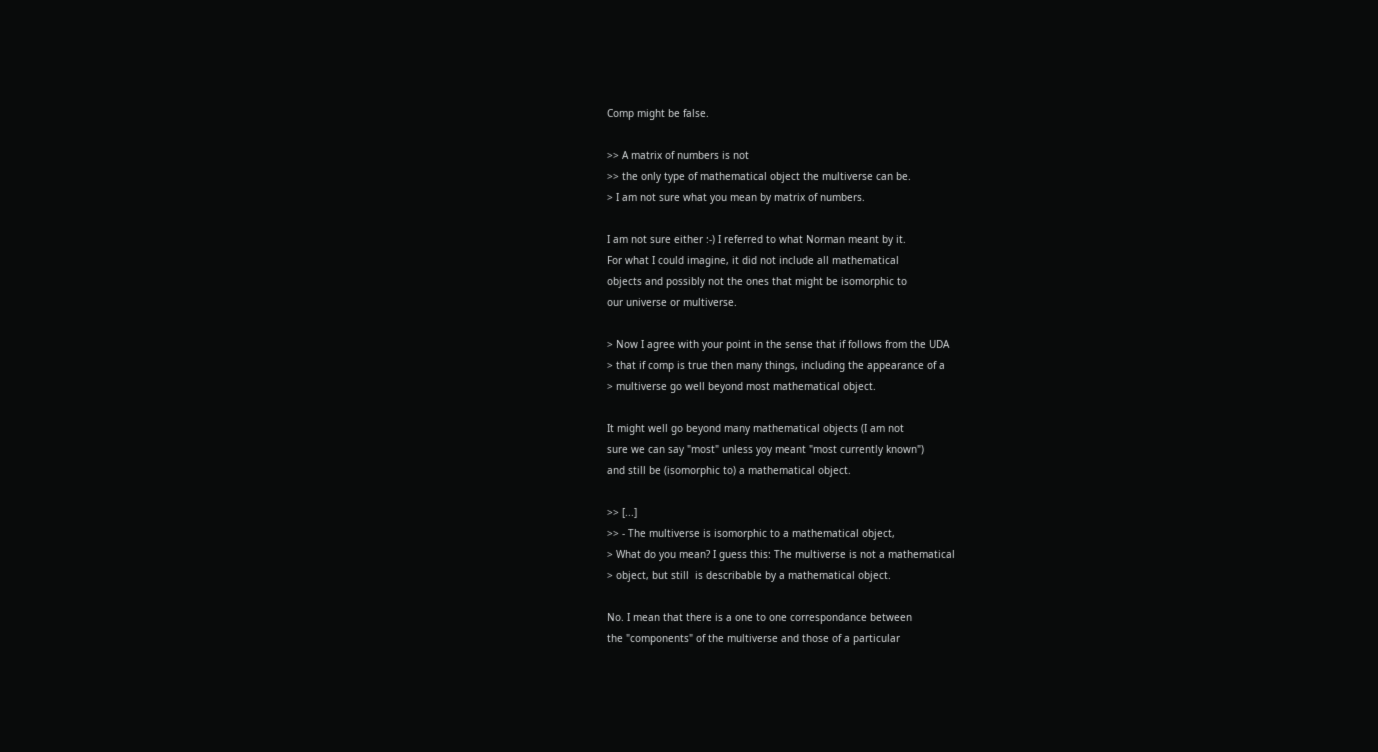Comp might be false.

>> A matrix of numbers is not
>> the only type of mathematical object the multiverse can be.
> I am not sure what you mean by matrix of numbers.

I am not sure either :-) I referred to what Norman meant by it.
For what I could imagine, it did not include all mathematical
objects and possibly not the ones that might be isomorphic to
our universe or multiverse.

> Now I agree with your point in the sense that if follows from the UDA
> that if comp is true then many things, including the appearance of a
> multiverse go well beyond most mathematical object.

It might well go beyond many mathematical objects (I am not
sure we can say "most" unless yoy meant "most currently known")
and still be (isomorphic to) a mathematical object.

>> [...]
>> - The multiverse is isomorphic to a mathematical object,
> What do you mean? I guess this: The multiverse is not a mathematical
> object, but still  is describable by a mathematical object.

No. I mean that there is a one to one correspondance between
the "components" of the multiverse and those of a particular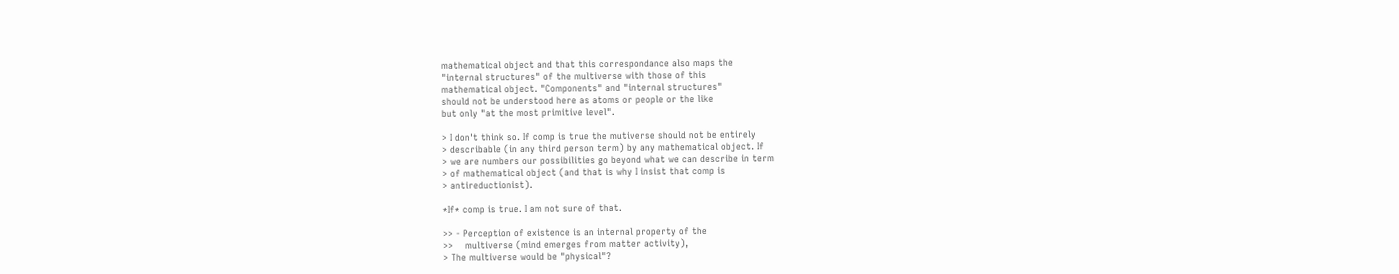mathematical object and that this correspondance also maps the
"internal structures" of the multiverse with those of this
mathematical object. "Components" and "internal structures"
should not be understood here as atoms or people or the like
but only "at the most primitive level".

> I don't think so. If comp is true the mutiverse should not be entirely
> describable (in any third person term) by any mathematical object. If
> we are numbers our possibilities go beyond what we can describe in term
> of mathematical object (and that is why I insist that comp is
> antireductionist).

*If* comp is true. I am not sure of that.

>> - Perception of existence is an internal property of the
>>    multiverse (mind emerges from matter activity),
> The multiverse would be "physical"?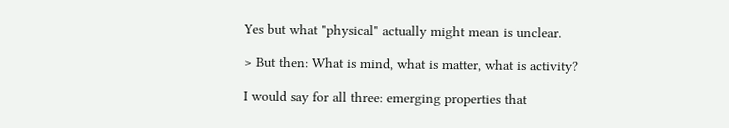Yes but what "physical" actually might mean is unclear.

> But then: What is mind, what is matter, what is activity?

I would say for all three: emerging properties that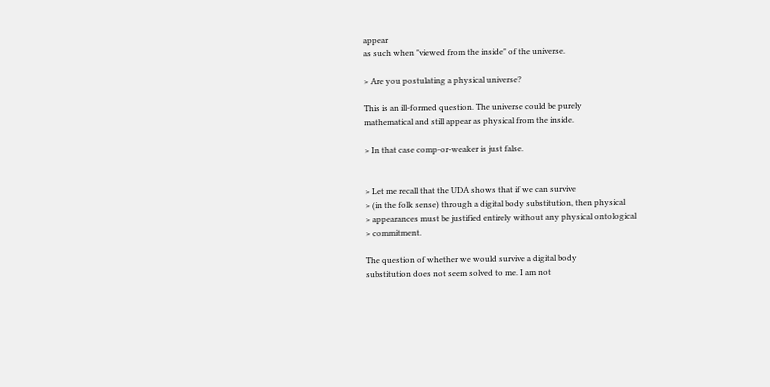appear
as such when "viewed from the inside" of the universe.

> Are you postulating a physical universe?

This is an ill-formed question. The universe could be purely
mathematical and still appear as physical from the inside.

> In that case comp-or-weaker is just false.


> Let me recall that the UDA shows that if we can survive
> (in the folk sense) through a digital body substitution, then physical
> appearances must be justified entirely without any physical ontological
> commitment.

The question of whether we would survive a digital body
substitution does not seem solved to me. I am not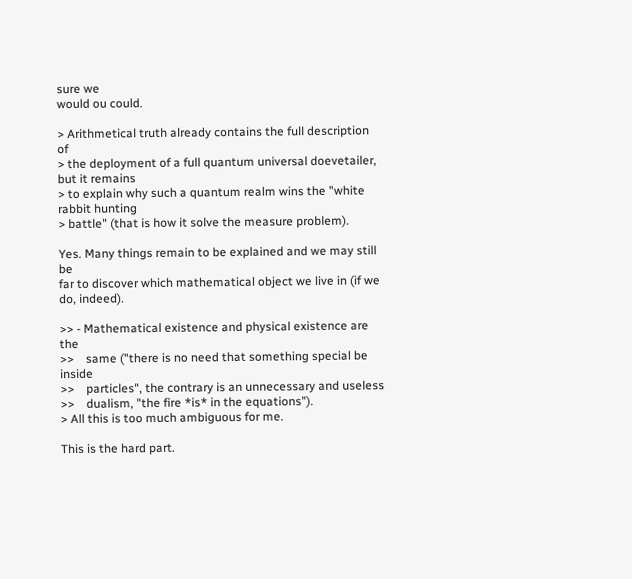sure we
would ou could.

> Arithmetical truth already contains the full description of
> the deployment of a full quantum universal doevetailer, but it remains
> to explain why such a quantum realm wins the "white rabbit hunting
> battle" (that is how it solve the measure problem).

Yes. Many things remain to be explained and we may still be
far to discover which mathematical object we live in (if we
do, indeed).

>> - Mathematical existence and physical existence are the
>>    same ("there is no need that something special be inside
>>    particles", the contrary is an unnecessary and useless
>>    dualism, "the fire *is* in the equations").
> All this is too much ambiguous for me.

This is the hard part.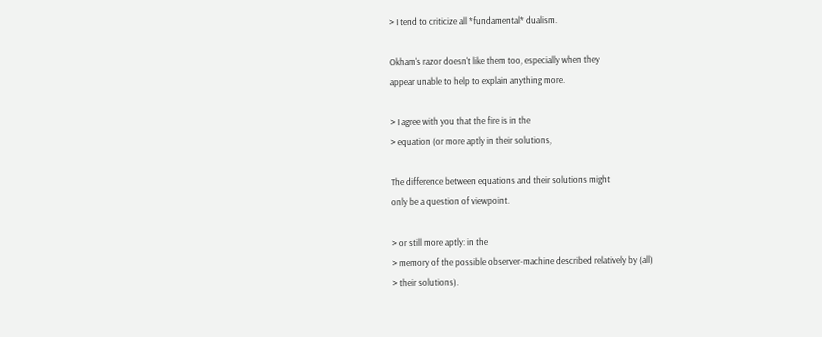> I tend to criticize all *fundamental* dualism.

Okham's razor doesn't like them too, especially when they
appear unable to help to explain anything more.

> I agree with you that the fire is in the
> equation (or more aptly in their solutions,

The difference between equations and their solutions might
only be a question of viewpoint.

> or still more aptly: in the
> memory of the possible observer-machine described relatively by (all)
> their solutions).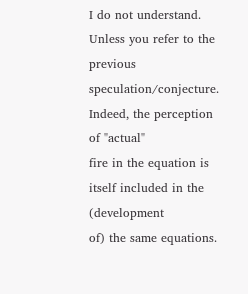I do not understand. Unless you refer to the previous
speculation/conjecture. Indeed, the perception of "actual"
fire in the equation is itself included in the (development
of) the same equations.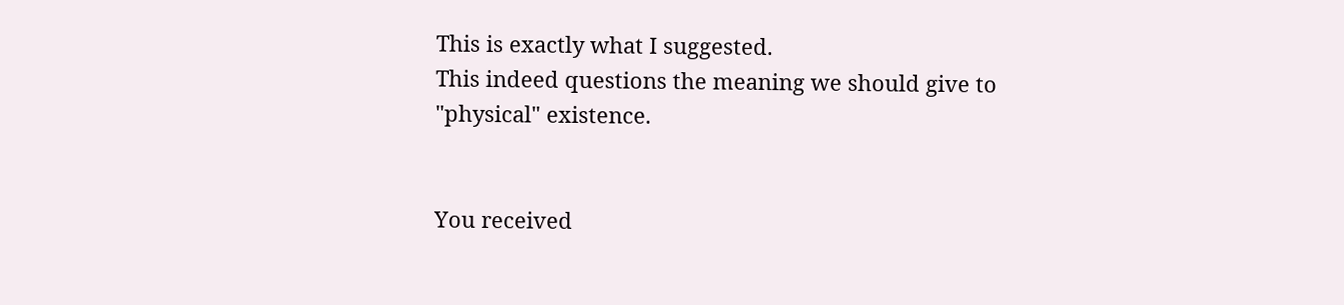This is exactly what I suggested.
This indeed questions the meaning we should give to
"physical" existence.


You received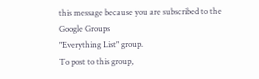this message because you are subscribed to the Google Groups
"Everything List" group.
To post to this group,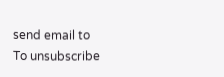send email to
To unsubscribe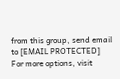from this group, send email to [EMAIL PROTECTED]
For more options, visit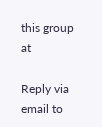this group at

Reply via email to